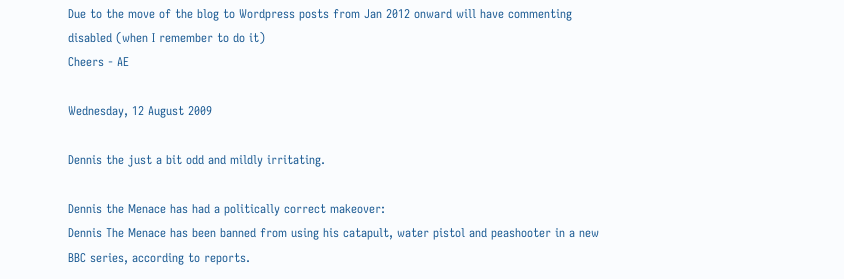Due to the move of the blog to Wordpress posts from Jan 2012 onward will have commenting disabled (when I remember to do it)
Cheers - AE

Wednesday, 12 August 2009

Dennis the just a bit odd and mildly irritating.

Dennis the Menace has had a politically correct makeover:
Dennis The Menace has been banned from using his catapult, water pistol and peashooter in a new BBC series, according to reports.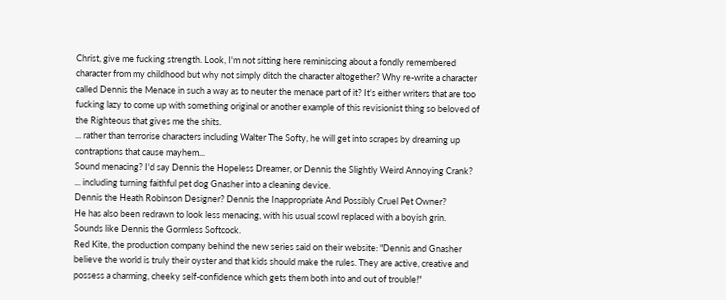Christ, give me fucking strength. Look, I'm not sitting here reminiscing about a fondly remembered character from my childhood but why not simply ditch the character altogether? Why re-write a character called Dennis the Menace in such a way as to neuter the menace part of it? It's either writers that are too fucking lazy to come up with something original or another example of this revisionist thing so beloved of the Righteous that gives me the shits.
... rather than terrorise characters including Walter The Softy, he will get into scrapes by dreaming up contraptions that cause mayhem...
Sound menacing? I'd say Dennis the Hopeless Dreamer, or Dennis the Slightly Weird Annoying Crank?
... including turning faithful pet dog Gnasher into a cleaning device.
Dennis the Heath Robinson Designer? Dennis the Inappropriate And Possibly Cruel Pet Owner?
He has also been redrawn to look less menacing, with his usual scowl replaced with a boyish grin.
Sounds like Dennis the Gormless Softcock.
Red Kite, the production company behind the new series said on their website: "Dennis and Gnasher believe the world is truly their oyster and that kids should make the rules. They are active, creative and possess a charming, cheeky self-confidence which gets them both into and out of trouble!"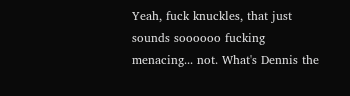Yeah, fuck knuckles, that just sounds soooooo fucking menacing... not. What's Dennis the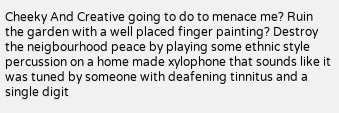Cheeky And Creative going to do to menace me? Ruin the garden with a well placed finger painting? Destroy the neigbourhood peace by playing some ethnic style percussion on a home made xylophone that sounds like it was tuned by someone with deafening tinnitus and a single digit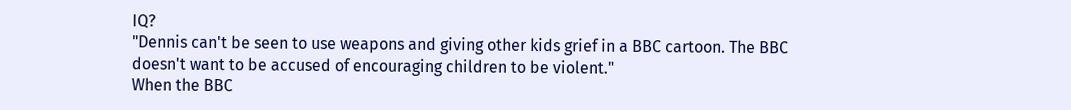IQ?
"Dennis can't be seen to use weapons and giving other kids grief in a BBC cartoon. The BBC doesn't want to be accused of encouraging children to be violent."
When the BBC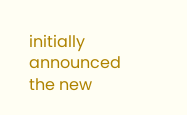initially announced the new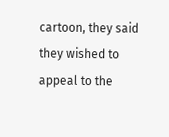cartoon, they said they wished to appeal to the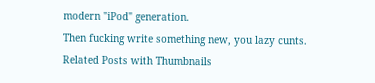modern "iPod" generation.
Then fucking write something new, you lazy cunts.
Related Posts with Thumbnails